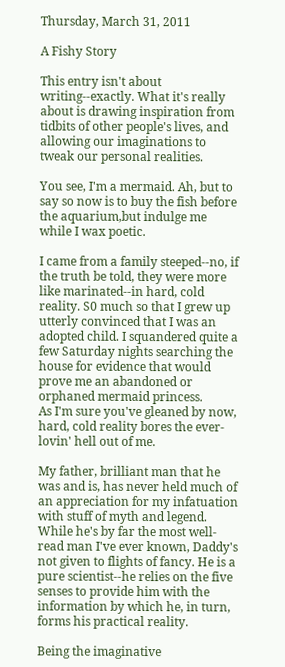Thursday, March 31, 2011

A Fishy Story

This entry isn't about writing--exactly. What it's really about is drawing inspiration from tidbits of other people's lives, and allowing our imaginations to tweak our personal realities.

You see, I'm a mermaid. Ah, but to say so now is to buy the fish before the aquarium,but indulge me while I wax poetic.

I came from a family steeped--no, if the truth be told, they were more like marinated--in hard, cold reality. S0 much so that I grew up utterly convinced that I was an adopted child. I squandered quite a few Saturday nights searching the house for evidence that would prove me an abandoned or orphaned mermaid princess.
As I'm sure you've gleaned by now, hard, cold reality bores the ever-lovin' hell out of me.

My father, brilliant man that he was and is, has never held much of an appreciation for my infatuation with stuff of myth and legend. While he's by far the most well-read man I've ever known, Daddy's not given to flights of fancy. He is a pure scientist--he relies on the five senses to provide him with the information by which he, in turn, forms his practical reality.

Being the imaginative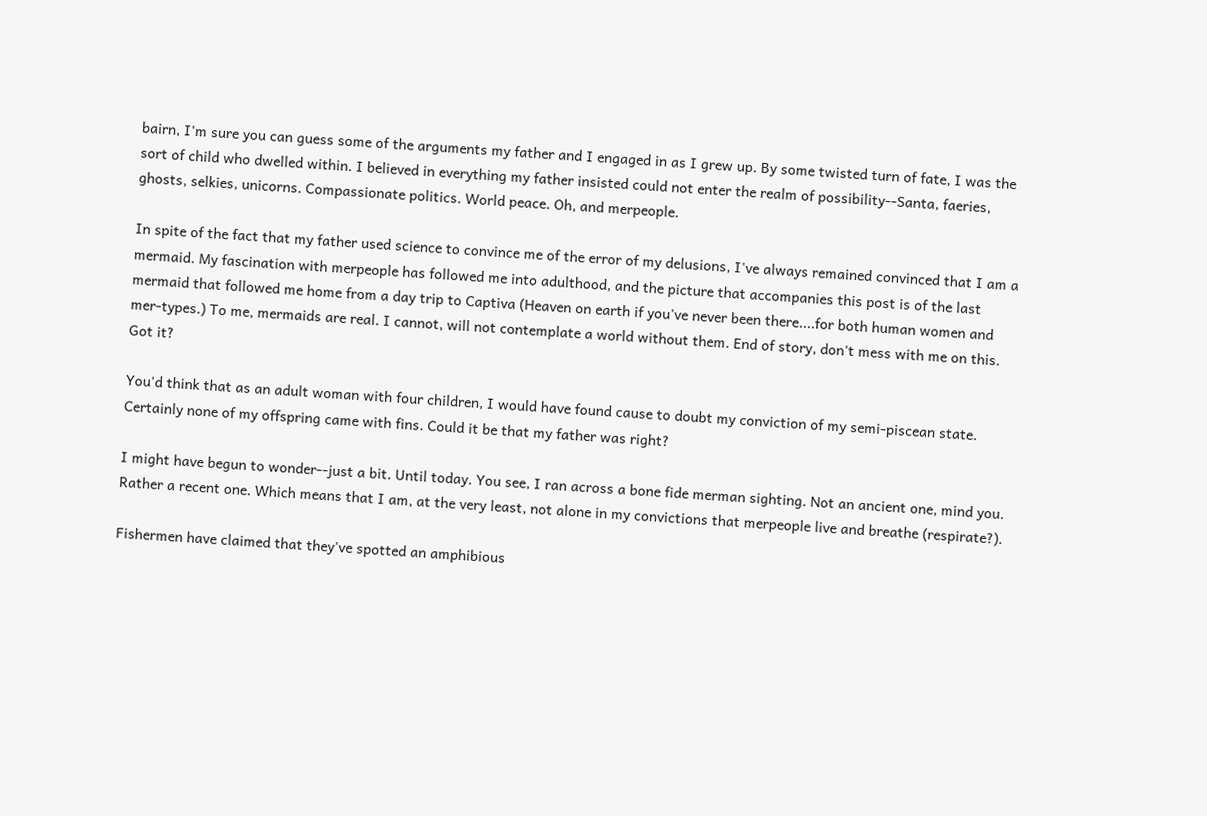bairn, I'm sure you can guess some of the arguments my father and I engaged in as I grew up. By some twisted turn of fate, I was the sort of child who dwelled within. I believed in everything my father insisted could not enter the realm of possibility--Santa, faeries, ghosts, selkies, unicorns. Compassionate politics. World peace. Oh, and merpeople.

In spite of the fact that my father used science to convince me of the error of my delusions, I've always remained convinced that I am a mermaid. My fascination with merpeople has followed me into adulthood, and the picture that accompanies this post is of the last mermaid that followed me home from a day trip to Captiva (Heaven on earth if you've never been there....for both human women and mer-types.) To me, mermaids are real. I cannot, will not contemplate a world without them. End of story, don't mess with me on this. Got it?

You'd think that as an adult woman with four children, I would have found cause to doubt my conviction of my semi-piscean state. Certainly none of my offspring came with fins. Could it be that my father was right?

I might have begun to wonder--just a bit. Until today. You see, I ran across a bone fide merman sighting. Not an ancient one, mind you. Rather a recent one. Which means that I am, at the very least, not alone in my convictions that merpeople live and breathe (respirate?).

Fishermen have claimed that they've spotted an amphibious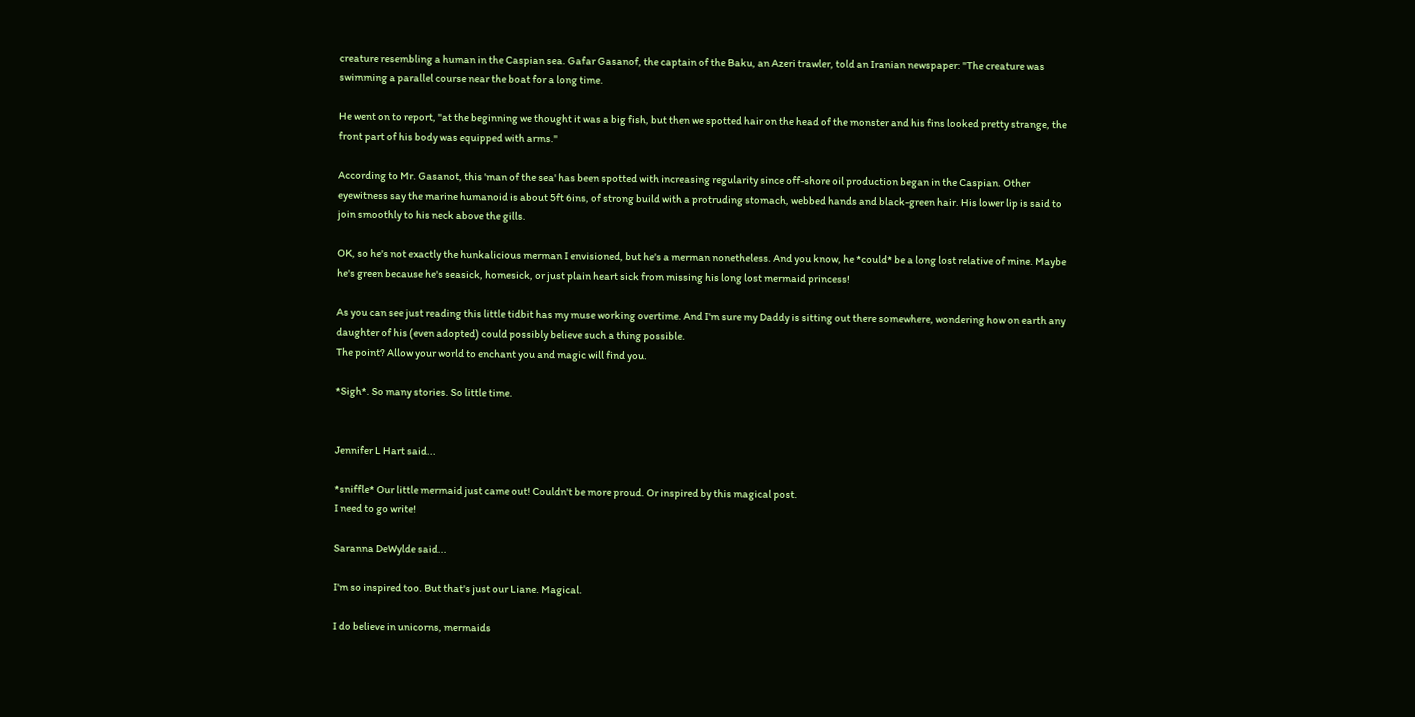creature resembling a human in the Caspian sea. Gafar Gasanof, the captain of the Baku, an Azeri trawler, told an Iranian newspaper: "The creature was swimming a parallel course near the boat for a long time.

He went on to report, "at the beginning we thought it was a big fish, but then we spotted hair on the head of the monster and his fins looked pretty strange, the front part of his body was equipped with arms."

According to Mr. Gasanot, this 'man of the sea' has been spotted with increasing regularity since off-shore oil production began in the Caspian. Other eyewitness say the marine humanoid is about 5ft 6ins, of strong build with a protruding stomach, webbed hands and black-green hair. His lower lip is said to join smoothly to his neck above the gills.

OK, so he's not exactly the hunkalicious merman I envisioned, but he's a merman nonetheless. And you know, he *could* be a long lost relative of mine. Maybe he's green because he's seasick, homesick, or just plain heart sick from missing his long lost mermaid princess!

As you can see just reading this little tidbit has my muse working overtime. And I'm sure my Daddy is sitting out there somewhere, wondering how on earth any daughter of his (even adopted) could possibly believe such a thing possible.
The point? Allow your world to enchant you and magic will find you.

*Sigh*. So many stories. So little time.


Jennifer L Hart said...

*sniffle* Our little mermaid just came out! Couldn't be more proud. Or inspired by this magical post.
I need to go write!

Saranna DeWylde said...

I'm so inspired too. But that's just our Liane. Magical.

I do believe in unicorns, mermaids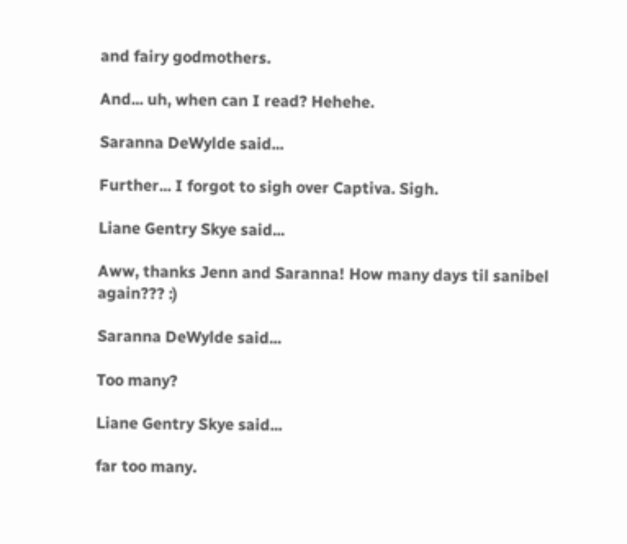and fairy godmothers.

And... uh, when can I read? Hehehe.

Saranna DeWylde said...

Further... I forgot to sigh over Captiva. Sigh.

Liane Gentry Skye said...

Aww, thanks Jenn and Saranna! How many days til sanibel again??? :)

Saranna DeWylde said...

Too many?

Liane Gentry Skye said...

far too many.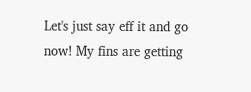Let's just say eff it and go now! My fins are getting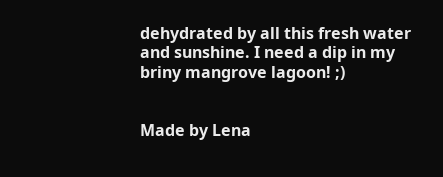dehydrated by all this fresh water and sunshine. I need a dip in my briny mangrove lagoon! ;)


Made by Lena